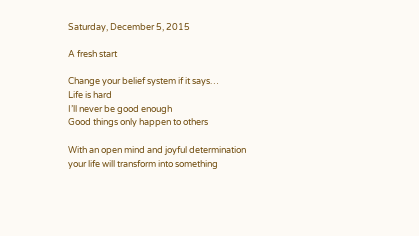Saturday, December 5, 2015

A fresh start

Change your belief system if it says…
Life is hard
I’ll never be good enough
Good things only happen to others

With an open mind and joyful determination
your life will transform into something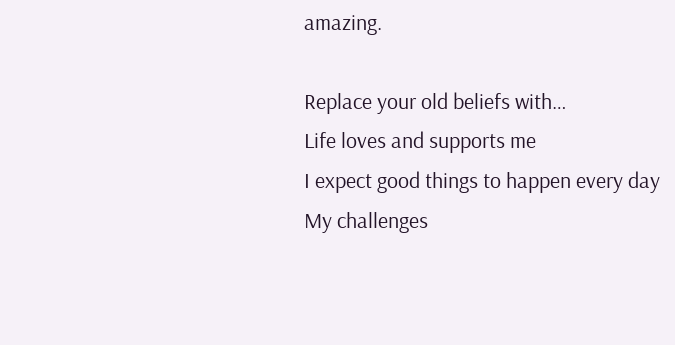amazing.

Replace your old beliefs with…
Life loves and supports me
I expect good things to happen every day
My challenges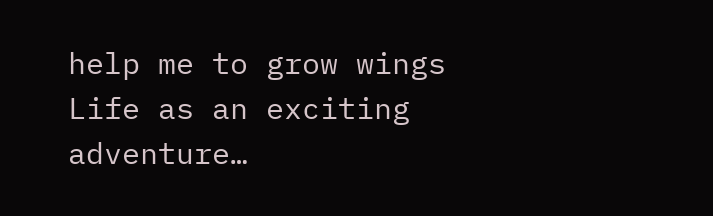help me to grow wings
Life as an exciting adventure…